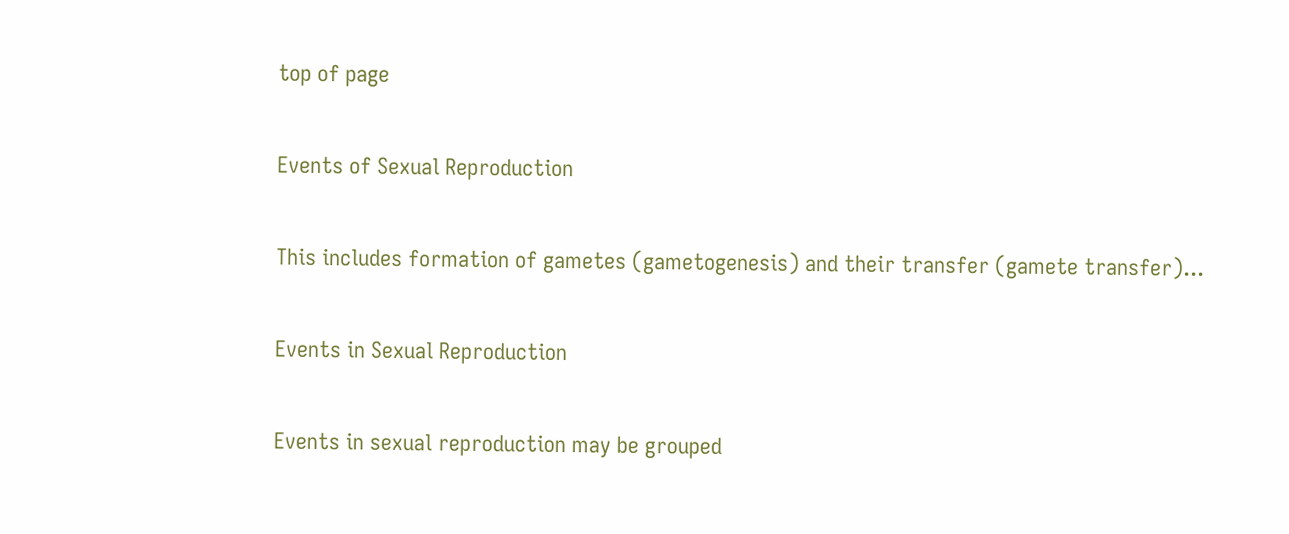top of page

Events of Sexual Reproduction

This includes formation of gametes (gametogenesis) and their transfer (gamete transfer)...

Events in Sexual Reproduction

Events in sexual reproduction may be grouped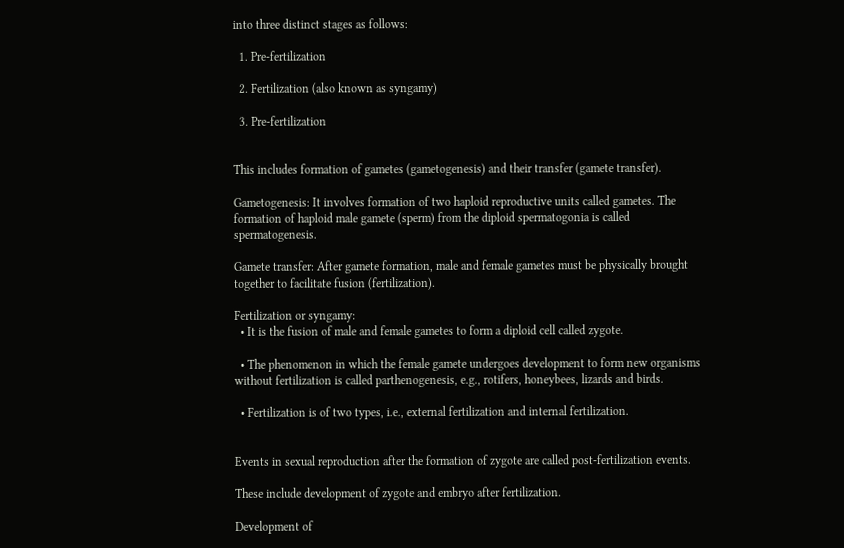into three distinct stages as follows:

  1. Pre-fertilization

  2. Fertilization (also known as syngamy)

  3. Pre-fertilization


This includes formation of gametes (gametogenesis) and their transfer (gamete transfer).

Gametogenesis: It involves formation of two haploid reproductive units called gametes. The formation of haploid male gamete (sperm) from the diploid spermatogonia is called spermatogenesis.

Gamete transfer: After gamete formation, male and female gametes must be physically brought together to facilitate fusion (fertilization).

Fertilization or syngamy:
  • It is the fusion of male and female gametes to form a diploid cell called zygote.

  • The phenomenon in which the female gamete undergoes development to form new organisms without fertilization is called parthenogenesis, e.g., rotifers, honeybees, lizards and birds.

  • Fertilization is of two types, i.e., external fertilization and internal fertilization.


Events in sexual reproduction after the formation of zygote are called post-fertilization events.

These include development of zygote and embryo after fertilization.

Development of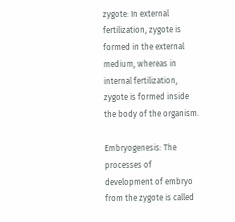zygote: In external fertilization, zygote is formed in the external medium, whereas in internal fertilization, zygote is formed inside the body of the organism.

Embryogenesis: The processes of development of embryo from the zygote is called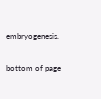embryogenesis.

bottom of page